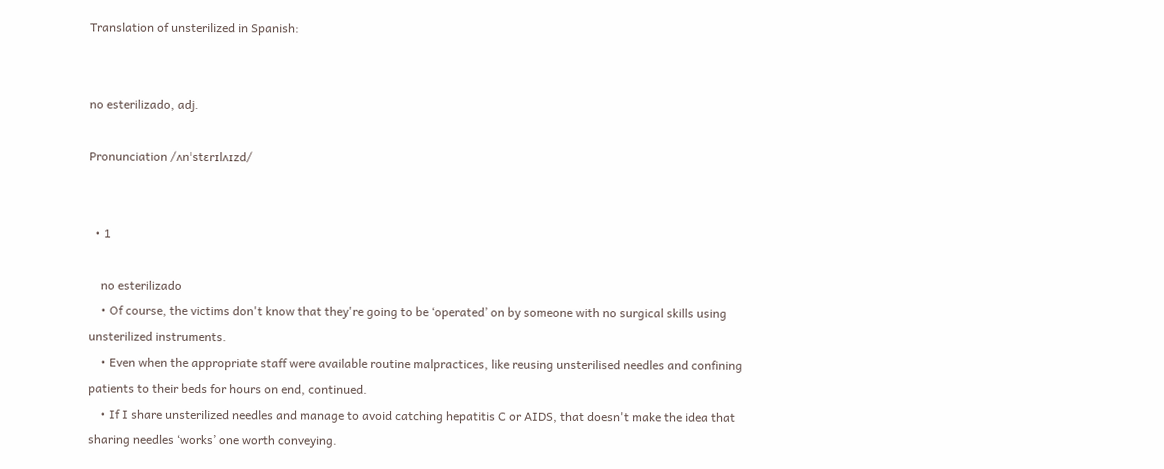Translation of unsterilized in Spanish:


no esterilizado, adj.

Pronunciation /ʌnˈstɛrɪlʌɪzd/


  • 1

    no esterilizado
    • Of course, the victims don't know that they're going to be ‘operated’ on by someone with no surgical skills using unsterilized instruments.
    • Even when the appropriate staff were available routine malpractices, like reusing unsterilised needles and confining patients to their beds for hours on end, continued.
    • If I share unsterilized needles and manage to avoid catching hepatitis C or AIDS, that doesn't make the idea that sharing needles ‘works’ one worth conveying.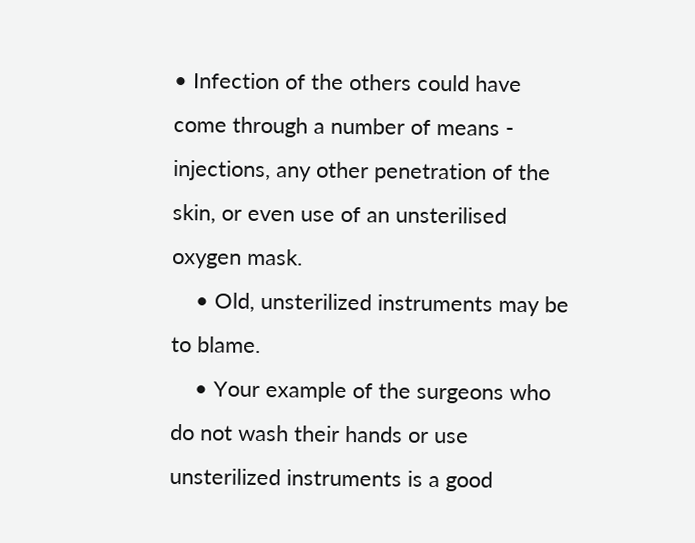• Infection of the others could have come through a number of means - injections, any other penetration of the skin, or even use of an unsterilised oxygen mask.
    • Old, unsterilized instruments may be to blame.
    • Your example of the surgeons who do not wash their hands or use unsterilized instruments is a good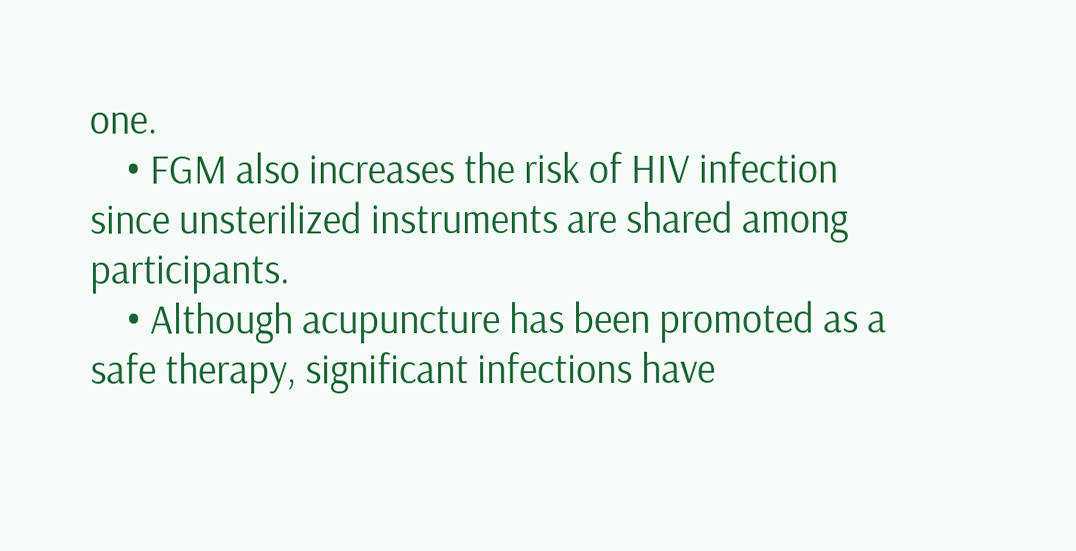one.
    • FGM also increases the risk of HIV infection since unsterilized instruments are shared among participants.
    • Although acupuncture has been promoted as a safe therapy, significant infections have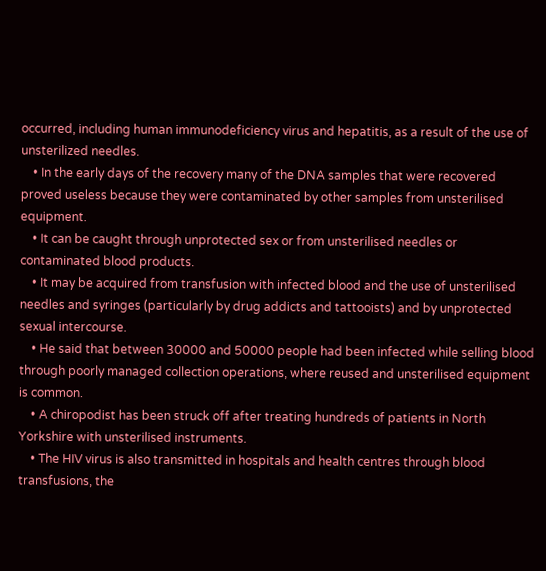occurred, including human immunodeficiency virus and hepatitis, as a result of the use of unsterilized needles.
    • In the early days of the recovery many of the DNA samples that were recovered proved useless because they were contaminated by other samples from unsterilised equipment.
    • It can be caught through unprotected sex or from unsterilised needles or contaminated blood products.
    • It may be acquired from transfusion with infected blood and the use of unsterilised needles and syringes (particularly by drug addicts and tattooists) and by unprotected sexual intercourse.
    • He said that between 30000 and 50000 people had been infected while selling blood through poorly managed collection operations, where reused and unsterilised equipment is common.
    • A chiropodist has been struck off after treating hundreds of patients in North Yorkshire with unsterilised instruments.
    • The HIV virus is also transmitted in hospitals and health centres through blood transfusions, the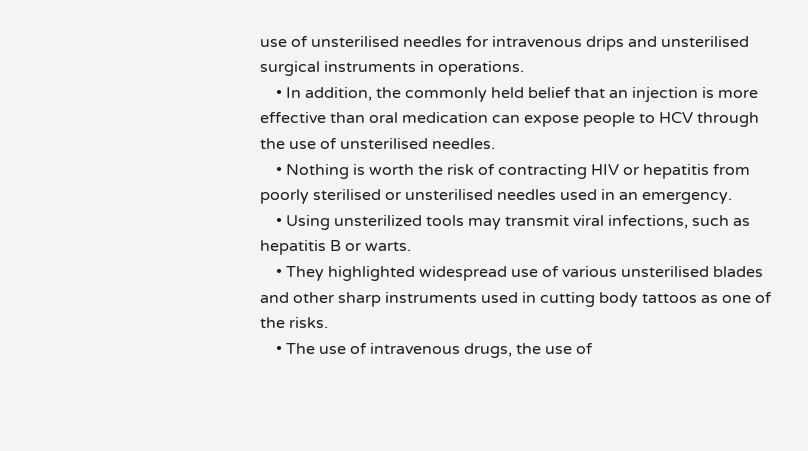use of unsterilised needles for intravenous drips and unsterilised surgical instruments in operations.
    • In addition, the commonly held belief that an injection is more effective than oral medication can expose people to HCV through the use of unsterilised needles.
    • Nothing is worth the risk of contracting HIV or hepatitis from poorly sterilised or unsterilised needles used in an emergency.
    • Using unsterilized tools may transmit viral infections, such as hepatitis B or warts.
    • They highlighted widespread use of various unsterilised blades and other sharp instruments used in cutting body tattoos as one of the risks.
    • The use of intravenous drugs, the use of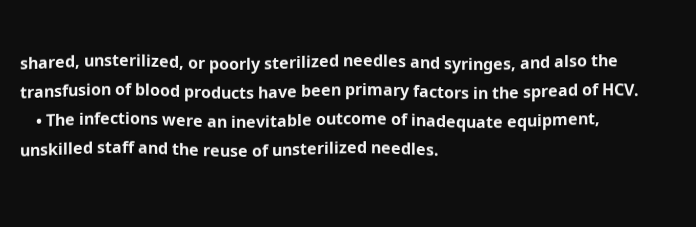shared, unsterilized, or poorly sterilized needles and syringes, and also the transfusion of blood products have been primary factors in the spread of HCV.
    • The infections were an inevitable outcome of inadequate equipment, unskilled staff and the reuse of unsterilized needles.